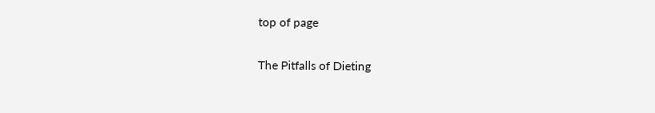top of page

The Pitfalls of Dieting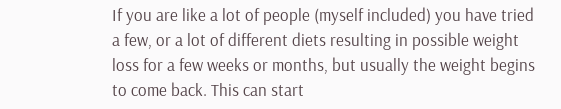If you are like a lot of people (myself included) you have tried a few, or a lot of different diets resulting in possible weight loss for a few weeks or months, but usually the weight begins to come back. This can start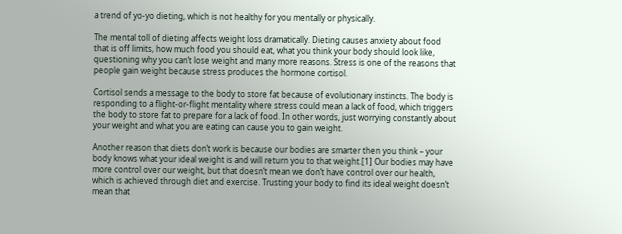a trend of yo-yo dieting, which is not healthy for you mentally or physically.

The mental toll of dieting affects weight loss dramatically. Dieting causes anxiety about food that is off limits, how much food you should eat, what you think your body should look like, questioning why you can’t lose weight and many more reasons. Stress is one of the reasons that people gain weight because stress produces the hormone cortisol.

Cortisol sends a message to the body to store fat because of evolutionary instincts. The body is responding to a flight-or-flight mentality where stress could mean a lack of food, which triggers the body to store fat to prepare for a lack of food. In other words, just worrying constantly about your weight and what you are eating can cause you to gain weight.

Another reason that diets don’t work is because our bodies are smarter then you think – your body knows what your ideal weight is and will return you to that weight.[1] Our bodies may have more control over our weight, but that doesn’t mean we don’t have control over our health, which is achieved through diet and exercise. Trusting your body to find its ideal weight doesn’t mean that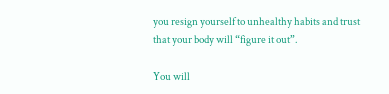you resign yourself to unhealthy habits and trust that your body will “figure it out”.

You will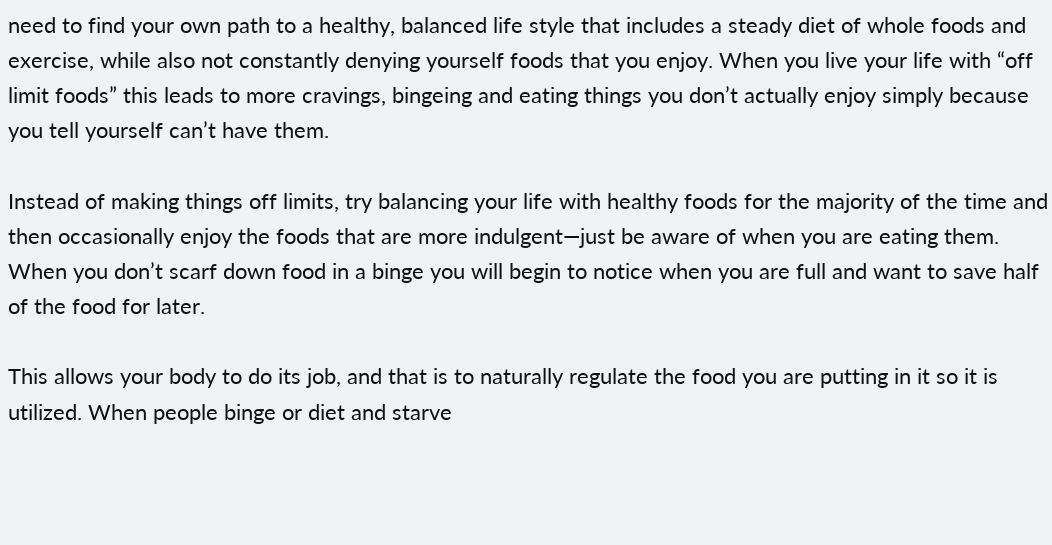need to find your own path to a healthy, balanced life style that includes a steady diet of whole foods and exercise, while also not constantly denying yourself foods that you enjoy. When you live your life with “off limit foods” this leads to more cravings, bingeing and eating things you don’t actually enjoy simply because you tell yourself can’t have them.

Instead of making things off limits, try balancing your life with healthy foods for the majority of the time and then occasionally enjoy the foods that are more indulgent—just be aware of when you are eating them. When you don’t scarf down food in a binge you will begin to notice when you are full and want to save half of the food for later.

This allows your body to do its job, and that is to naturally regulate the food you are putting in it so it is utilized. When people binge or diet and starve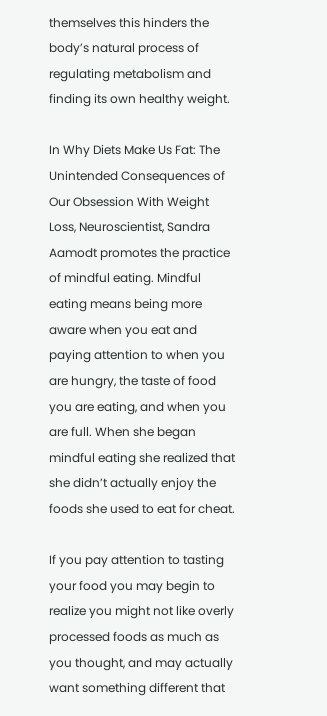themselves this hinders the body’s natural process of regulating metabolism and finding its own healthy weight.

In Why Diets Make Us Fat: The Unintended Consequences of Our Obsession With Weight Loss, Neuroscientist, Sandra Aamodt promotes the practice of mindful eating. Mindful eating means being more aware when you eat and paying attention to when you are hungry, the taste of food you are eating, and when you are full. When she began mindful eating she realized that she didn’t actually enjoy the foods she used to eat for cheat.

If you pay attention to tasting your food you may begin to realize you might not like overly processed foods as much as you thought, and may actually want something different that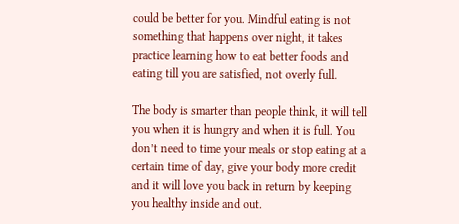could be better for you. Mindful eating is not something that happens over night, it takes practice learning how to eat better foods and eating till you are satisfied, not overly full.

The body is smarter than people think, it will tell you when it is hungry and when it is full. You don’t need to time your meals or stop eating at a certain time of day, give your body more credit and it will love you back in return by keeping you healthy inside and out.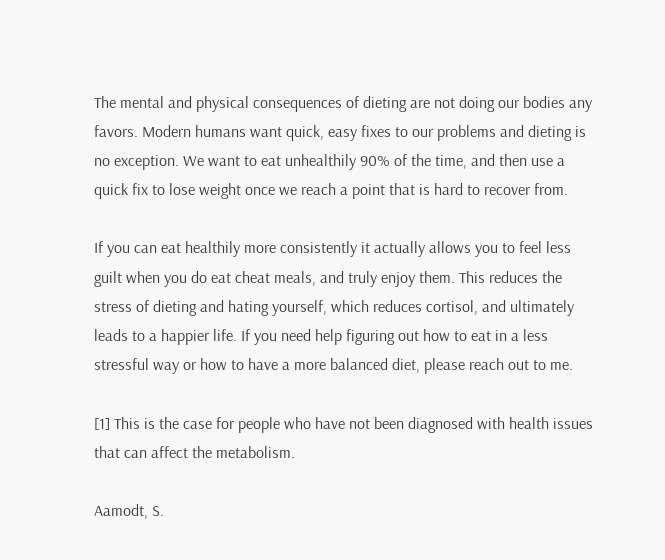The mental and physical consequences of dieting are not doing our bodies any favors. Modern humans want quick, easy fixes to our problems and dieting is no exception. We want to eat unhealthily 90% of the time, and then use a quick fix to lose weight once we reach a point that is hard to recover from.

If you can eat healthily more consistently it actually allows you to feel less guilt when you do eat cheat meals, and truly enjoy them. This reduces the stress of dieting and hating yourself, which reduces cortisol, and ultimately leads to a happier life. If you need help figuring out how to eat in a less stressful way or how to have a more balanced diet, please reach out to me.

[1] This is the case for people who have not been diagnosed with health issues that can affect the metabolism.

Aamodt, S.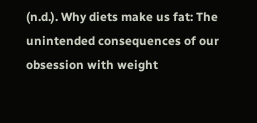(n.d.). Why diets make us fat: The unintended consequences of our obsession with weight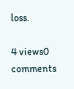loss.

4 views0 comments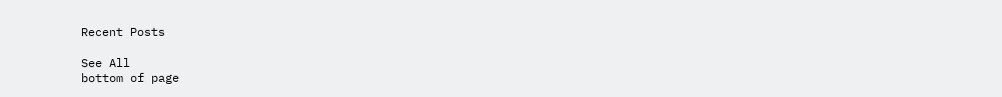Recent Posts

See All
bottom of page